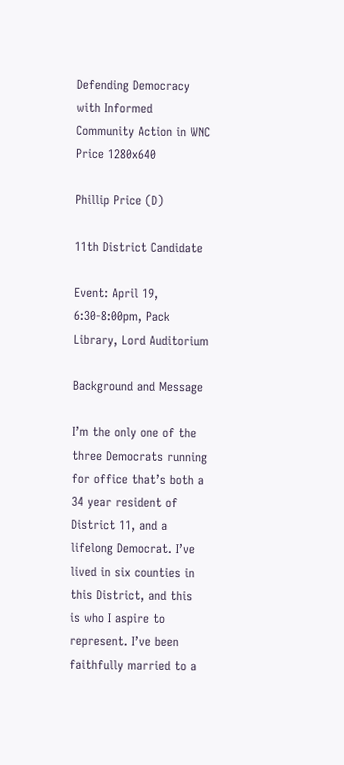Defending Democracy with Informed Community Action in WNC
Price 1280x640

Phillip Price (D)

11th District Candidate

Event: April 19, 6:30-8:00pm, Pack Library, Lord Auditorium

Background and Message

I’m the only one of the three Democrats running for office that’s both a 34 year resident of District 11, and a lifelong Democrat. I’ve lived in six counties in this District, and this is who I aspire to represent. I’ve been faithfully married to a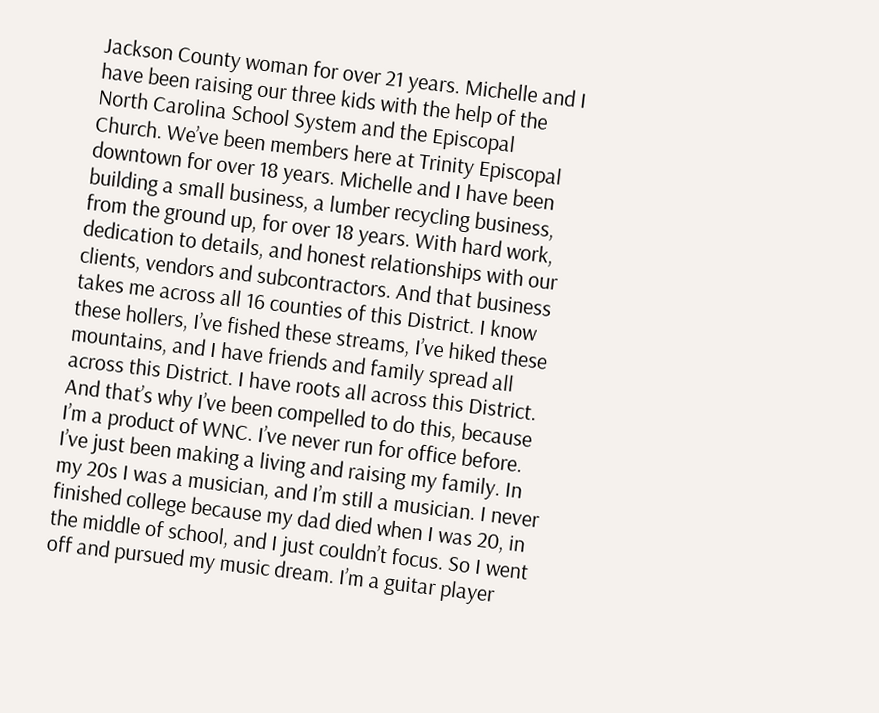Jackson County woman for over 21 years. Michelle and I have been raising our three kids with the help of the North Carolina School System and the Episcopal Church. We’ve been members here at Trinity Episcopal downtown for over 18 years. Michelle and I have been building a small business, a lumber recycling business, from the ground up, for over 18 years. With hard work, dedication to details, and honest relationships with our clients, vendors and subcontractors. And that business takes me across all 16 counties of this District. I know these hollers, I’ve fished these streams, I’ve hiked these mountains, and I have friends and family spread all across this District. I have roots all across this District. And that’s why I’ve been compelled to do this, because I’m a product of WNC. I’ve never run for office before. I’ve just been making a living and raising my family. In my 20s I was a musician, and I’m still a musician. I never finished college because my dad died when I was 20, in the middle of school, and I just couldn’t focus. So I went off and pursued my music dream. I’m a guitar player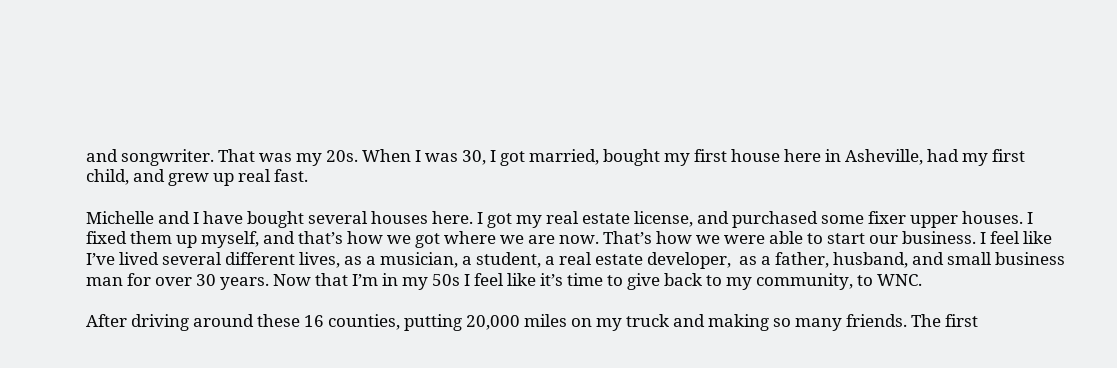and songwriter. That was my 20s. When I was 30, I got married, bought my first house here in Asheville, had my first child, and grew up real fast.

Michelle and I have bought several houses here. I got my real estate license, and purchased some fixer upper houses. I fixed them up myself, and that’s how we got where we are now. That’s how we were able to start our business. I feel like I’ve lived several different lives, as a musician, a student, a real estate developer,  as a father, husband, and small business man for over 30 years. Now that I’m in my 50s I feel like it’s time to give back to my community, to WNC.

After driving around these 16 counties, putting 20,000 miles on my truck and making so many friends. The first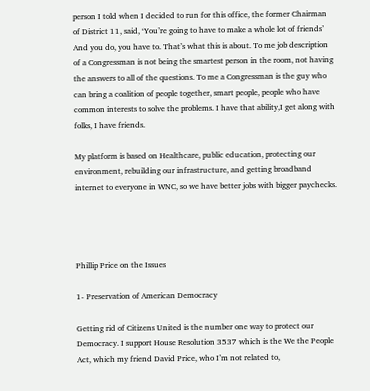person I told when I decided to run for this office, the former Chairman of District 11, said, ‘You’re going to have to make a whole lot of friends’ And you do, you have to. That’s what this is about. To me job description of a Congressman is not being the smartest person in the room, not having the answers to all of the questions. To me a Congressman is the guy who can bring a coalition of people together, smart people, people who have common interests to solve the problems. I have that ability,I get along with folks, I have friends.

My platform is based on Healthcare, public education, protecting our environment, rebuilding our infrastructure, and getting broadband internet to everyone in WNC, so we have better jobs with bigger paychecks.




Phillip Price on the Issues

1- Preservation of American Democracy

Getting rid of Citizens United is the number one way to protect our Democracy. I support House Resolution 3537 which is the We the People Act, which my friend David Price, who I’m not related to,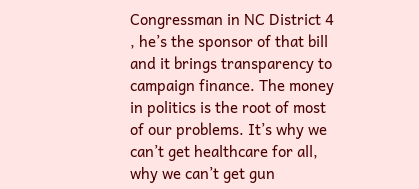Congressman in NC District 4 , he’s the sponsor of that bill and it brings transparency to campaign finance. The money in politics is the root of most of our problems. It’s why we can’t get healthcare for all, why we can’t get gun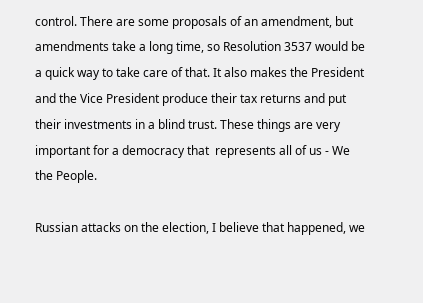control. There are some proposals of an amendment, but amendments take a long time, so Resolution 3537 would be a quick way to take care of that. It also makes the President and the Vice President produce their tax returns and put their investments in a blind trust. These things are very important for a democracy that  represents all of us - We the People.

Russian attacks on the election, I believe that happened, we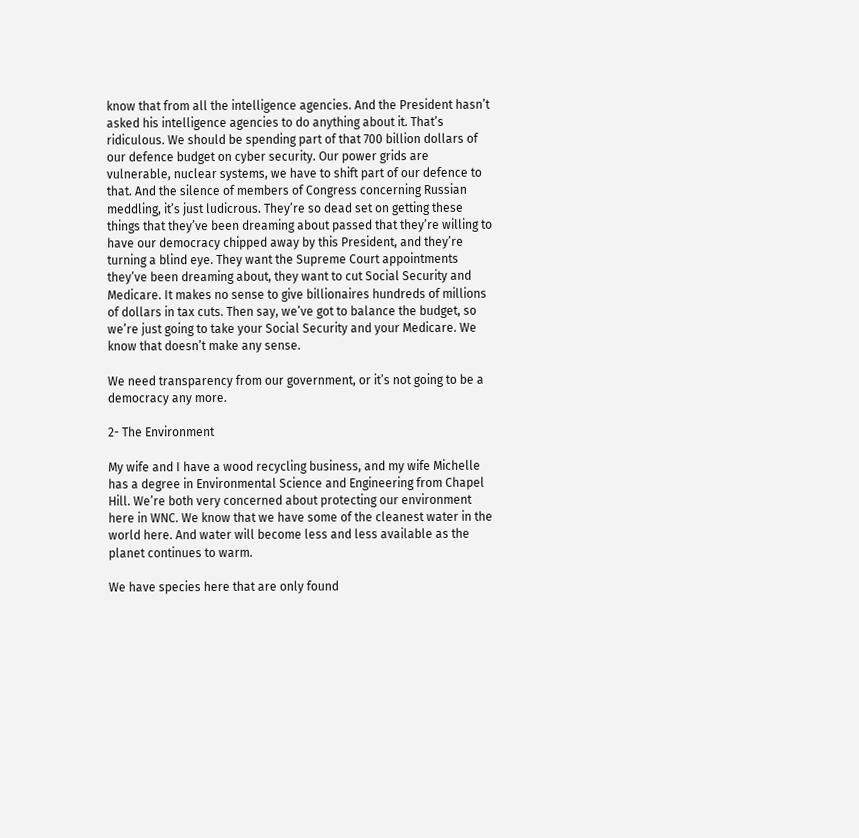know that from all the intelligence agencies. And the President hasn’t asked his intelligence agencies to do anything about it. That’s ridiculous. We should be spending part of that 700 billion dollars of our defence budget on cyber security. Our power grids are vulnerable, nuclear systems, we have to shift part of our defence to that. And the silence of members of Congress concerning Russian meddling, it’s just ludicrous. They’re so dead set on getting these things that they’ve been dreaming about passed that they’re willing to have our democracy chipped away by this President, and they’re turning a blind eye. They want the Supreme Court appointments they’ve been dreaming about, they want to cut Social Security and Medicare. It makes no sense to give billionaires hundreds of millions of dollars in tax cuts. Then say, we’ve got to balance the budget, so we’re just going to take your Social Security and your Medicare. We know that doesn’t make any sense.

We need transparency from our government, or it’s not going to be a democracy any more.

2- The Environment

My wife and I have a wood recycling business, and my wife Michelle has a degree in Environmental Science and Engineering from Chapel Hill. We’re both very concerned about protecting our environment here in WNC. We know that we have some of the cleanest water in the world here. And water will become less and less available as the planet continues to warm.

We have species here that are only found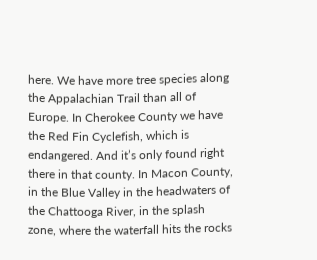here. We have more tree species along the Appalachian Trail than all of Europe. In Cherokee County we have the Red Fin Cyclefish, which is endangered. And it’s only found right there in that county. In Macon County, in the Blue Valley in the headwaters of the Chattooga River, in the splash zone, where the waterfall hits the rocks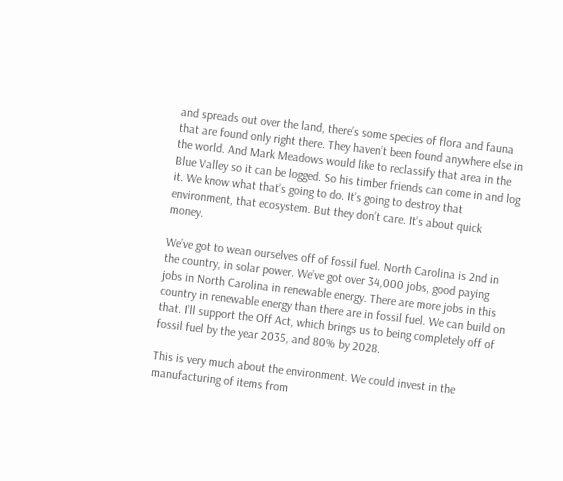and spreads out over the land, there’s some species of flora and fauna that are found only right there. They haven’t been found anywhere else in the world. And Mark Meadows would like to reclassify that area in the Blue Valley so it can be logged. So his timber friends can come in and log it. We know what that’s going to do. It’s going to destroy that environment, that ecosystem. But they don’t care. It’s about quick money.

We’ve got to wean ourselves off of fossil fuel. North Carolina is 2nd in the country, in solar power. We’ve got over 34,000 jobs, good paying jobs in North Carolina in renewable energy. There are more jobs in this country in renewable energy than there are in fossil fuel. We can build on that. I’ll support the Off Act, which brings us to being completely off of fossil fuel by the year 2035, and 80% by 2028.

This is very much about the environment. We could invest in the manufacturing of items from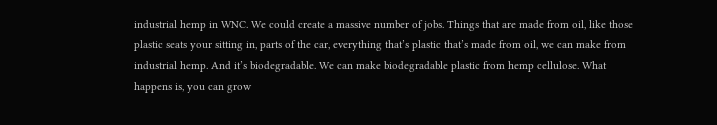industrial hemp in WNC. We could create a massive number of jobs. Things that are made from oil, like those plastic seats your sitting in, parts of the car, everything that’s plastic that’s made from oil, we can make from industrial hemp. And it’s biodegradable. We can make biodegradable plastic from hemp cellulose. What happens is, you can grow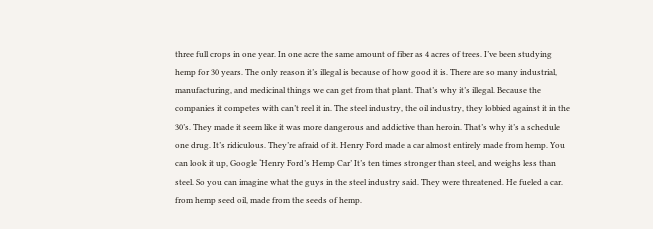three full crops in one year. In one acre the same amount of fiber as 4 acres of trees. I’ve been studying hemp for 30 years. The only reason it’s illegal is because of how good it is. There are so many industrial, manufacturing, and medicinal things we can get from that plant. That’s why it’s illegal. Because the companies it competes with can’t reel it in. The steel industry, the oil industry, they lobbied against it in the 30’s. They made it seem like it was more dangerous and addictive than heroin. That’s why it’s a schedule one drug. It’s ridiculous. They’re afraid of it. Henry Ford made a car almost entirely made from hemp. You can look it up, Google ‘Henry Ford’s Hemp Car’ It’s ten times stronger than steel, and weighs less than steel. So you can imagine what the guys in the steel industry said. They were threatened. He fueled a car.  from hemp seed oil, made from the seeds of hemp.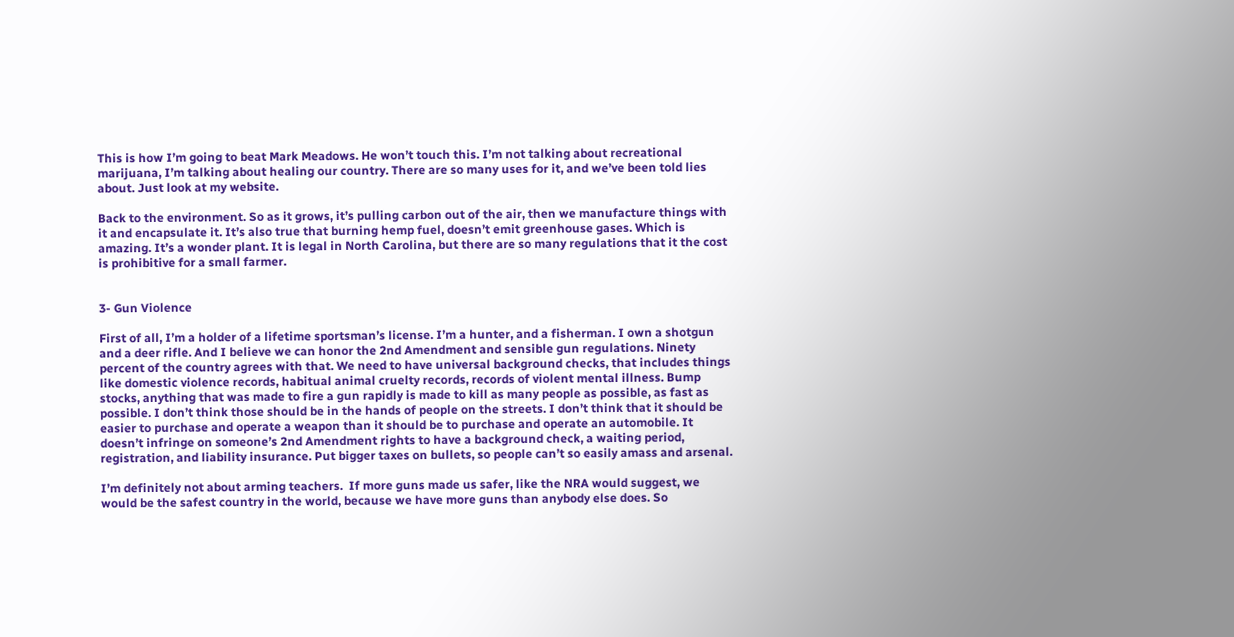This is how I’m going to beat Mark Meadows. He won’t touch this. I’m not talking about recreational marijuana, I’m talking about healing our country. There are so many uses for it, and we’ve been told lies about. Just look at my website.

Back to the environment. So as it grows, it’s pulling carbon out of the air, then we manufacture things with it and encapsulate it. It’s also true that burning hemp fuel, doesn’t emit greenhouse gases. Which is amazing. It’s a wonder plant. It is legal in North Carolina, but there are so many regulations that it the cost is prohibitive for a small farmer.


3- Gun Violence

First of all, I’m a holder of a lifetime sportsman’s license. I’m a hunter, and a fisherman. I own a shotgun and a deer rifle. And I believe we can honor the 2nd Amendment and sensible gun regulations. Ninety percent of the country agrees with that. We need to have universal background checks, that includes things like domestic violence records, habitual animal cruelty records, records of violent mental illness. Bump stocks, anything that was made to fire a gun rapidly is made to kill as many people as possible, as fast as possible. I don’t think those should be in the hands of people on the streets. I don’t think that it should be easier to purchase and operate a weapon than it should be to purchase and operate an automobile. It doesn’t infringe on someone’s 2nd Amendment rights to have a background check, a waiting period, registration, and liability insurance. Put bigger taxes on bullets, so people can’t so easily amass and arsenal.

I’m definitely not about arming teachers.  If more guns made us safer, like the NRA would suggest, we would be the safest country in the world, because we have more guns than anybody else does. So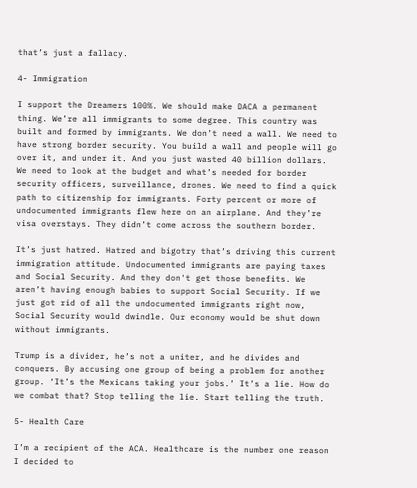that’s just a fallacy.

4- Immigration

I support the Dreamers 100%. We should make DACA a permanent thing. We’re all immigrants to some degree. This country was built and formed by immigrants. We don’t need a wall. We need to have strong border security. You build a wall and people will go over it, and under it. And you just wasted 40 billion dollars. We need to look at the budget and what’s needed for border security officers, surveillance, drones. We need to find a quick path to citizenship for immigrants. Forty percent or more of undocumented immigrants flew here on an airplane. And they’re visa overstays. They didn’t come across the southern border.

It’s just hatred. Hatred and bigotry that’s driving this current immigration attitude. Undocumented immigrants are paying taxes and Social Security. And they don't get those benefits. We aren’t having enough babies to support Social Security. If we just got rid of all the undocumented immigrants right now, Social Security would dwindle. Our economy would be shut down without immigrants.

Trump is a divider, he’s not a uniter, and he divides and conquers. By accusing one group of being a problem for another group. ‘It’s the Mexicans taking your jobs.’ It’s a lie. How do we combat that? Stop telling the lie. Start telling the truth.

5- Health Care

I’m a recipient of the ACA. Healthcare is the number one reason I decided to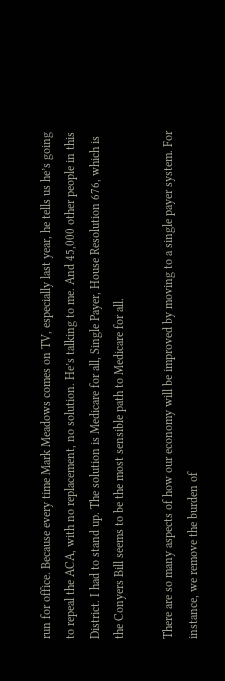run for office. Because every time Mark Meadows comes on TV, especially last year, he tells us he’s going to repeal the ACA, with no replacement, no solution. He’s talking to me. And 45,000 other people in this District. I had to stand up. The solution is Medicare for all, Single Payer, House Resolution 676, which is the Conyers Bill seems to be the most sensible path to Medicare for all.

There are so many aspects of how our economy will be improved by moving to a single payer system. For instance, we remove the burden of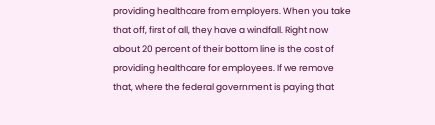providing healthcare from employers. When you take that off, first of all, they have a windfall. Right now about 20 percent of their bottom line is the cost of providing healthcare for employees. If we remove that, where the federal government is paying that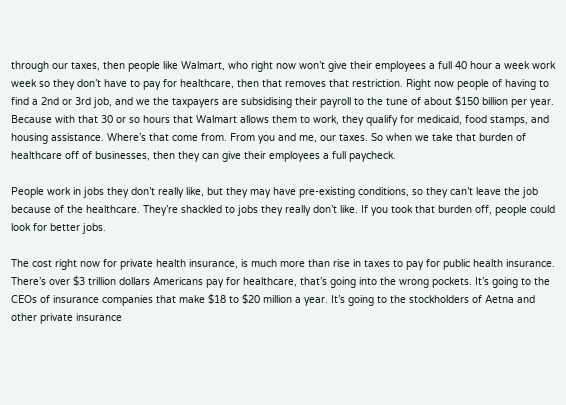through our taxes, then people like Walmart, who right now won’t give their employees a full 40 hour a week work week so they don’t have to pay for healthcare, then that removes that restriction. Right now people of having to find a 2nd or 3rd job, and we the taxpayers are subsidising their payroll to the tune of about $150 billion per year. Because with that 30 or so hours that Walmart allows them to work, they qualify for medicaid, food stamps, and housing assistance. Where’s that come from. From you and me, our taxes. So when we take that burden of healthcare off of businesses, then they can give their employees a full paycheck.

People work in jobs they don’t really like, but they may have pre-existing conditions, so they can’t leave the job because of the healthcare. They’re shackled to jobs they really don’t like. If you took that burden off, people could look for better jobs.

The cost right now for private health insurance, is much more than rise in taxes to pay for public health insurance. There’s over $3 trillion dollars Americans pay for healthcare, that’s going into the wrong pockets. It’s going to the CEOs of insurance companies that make $18 to $20 million a year. It’s going to the stockholders of Aetna and other private insurance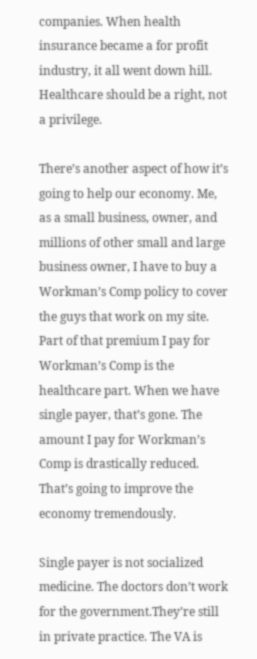companies. When health insurance became a for profit industry, it all went down hill. Healthcare should be a right, not a privilege.

There’s another aspect of how it’s going to help our economy. Me, as a small business, owner, and millions of other small and large business owner, I have to buy a Workman’s Comp policy to cover the guys that work on my site. Part of that premium I pay for Workman’s Comp is the healthcare part. When we have single payer, that’s gone. The amount I pay for Workman’s Comp is drastically reduced. That’s going to improve the economy tremendously.

Single payer is not socialized medicine. The doctors don’t work for the government.They’re still in private practice. The VA is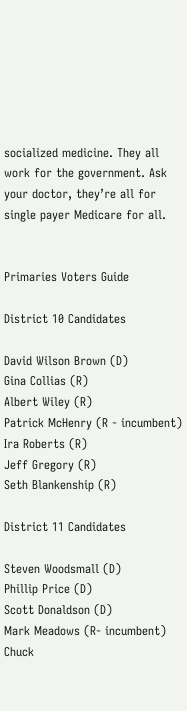socialized medicine. They all work for the government. Ask your doctor, they’re all for single payer Medicare for all.


Primaries Voters Guide

District 10 Candidates

David Wilson Brown (D)
Gina Collias (R)
Albert Wiley (R)
Patrick McHenry (R - incumbent)
Ira Roberts (R)
Jeff Gregory (R)
Seth Blankenship (R)

District 11 Candidates

Steven Woodsmall (D)
Phillip Price (D)
Scott Donaldson (D)
Mark Meadows (R- incumbent)
Chuck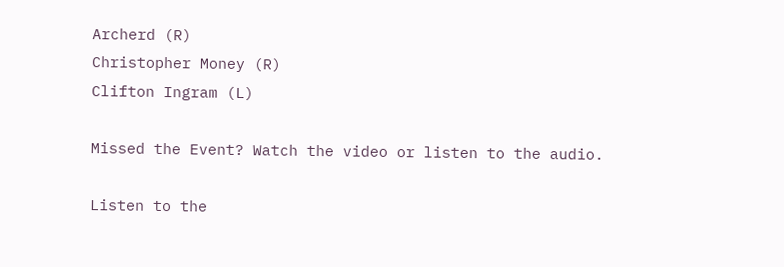Archerd (R)
Christopher Money (R)
Clifton Ingram (L)

Missed the Event? Watch the video or listen to the audio.

Listen to the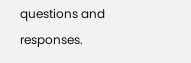questions and responses.